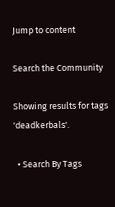Jump to content

Search the Community

Showing results for tags 'deadkerbals'.

  • Search By Tags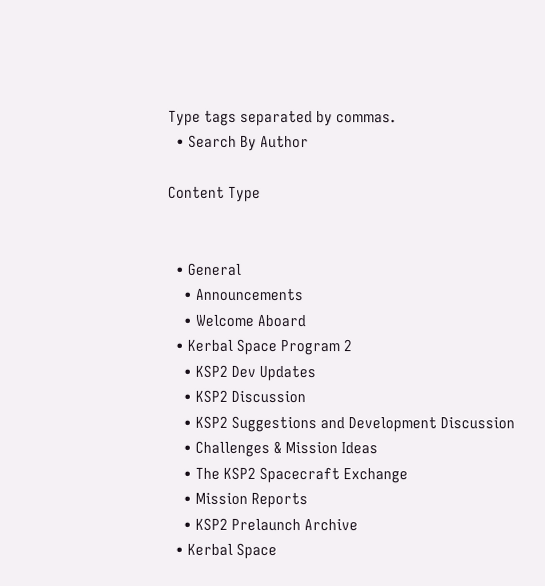Type tags separated by commas.
  • Search By Author

Content Type


  • General
    • Announcements
    • Welcome Aboard
  • Kerbal Space Program 2
    • KSP2 Dev Updates
    • KSP2 Discussion
    • KSP2 Suggestions and Development Discussion
    • Challenges & Mission Ideas
    • The KSP2 Spacecraft Exchange
    • Mission Reports
    • KSP2 Prelaunch Archive
  • Kerbal Space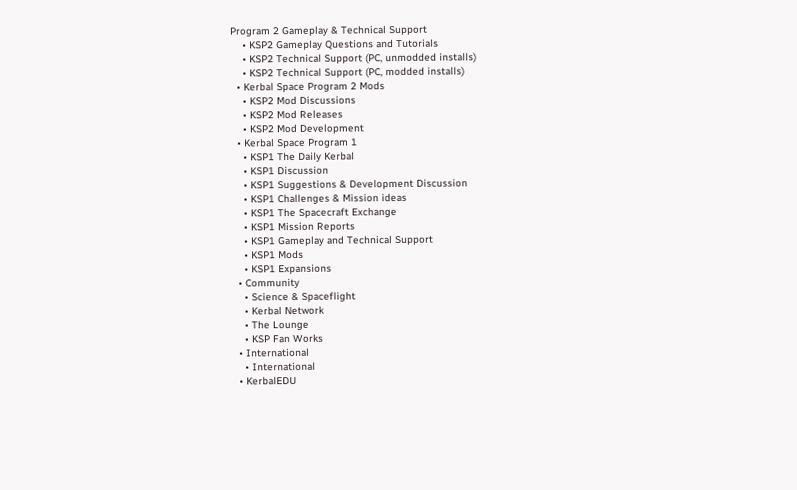Program 2 Gameplay & Technical Support
    • KSP2 Gameplay Questions and Tutorials
    • KSP2 Technical Support (PC, unmodded installs)
    • KSP2 Technical Support (PC, modded installs)
  • Kerbal Space Program 2 Mods
    • KSP2 Mod Discussions
    • KSP2 Mod Releases
    • KSP2 Mod Development
  • Kerbal Space Program 1
    • KSP1 The Daily Kerbal
    • KSP1 Discussion
    • KSP1 Suggestions & Development Discussion
    • KSP1 Challenges & Mission ideas
    • KSP1 The Spacecraft Exchange
    • KSP1 Mission Reports
    • KSP1 Gameplay and Technical Support
    • KSP1 Mods
    • KSP1 Expansions
  • Community
    • Science & Spaceflight
    • Kerbal Network
    • The Lounge
    • KSP Fan Works
  • International
    • International
  • KerbalEDU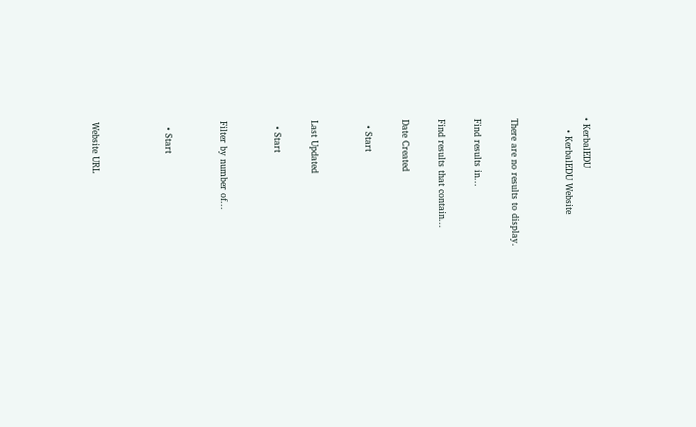• KerbalEDU
    • KerbalEDU Website


There are no results to display.

Find results in...

Find results that contain...

Date Created

  • Start


Last Updated

  • Start


Filter by number of...


  • Start



Website URL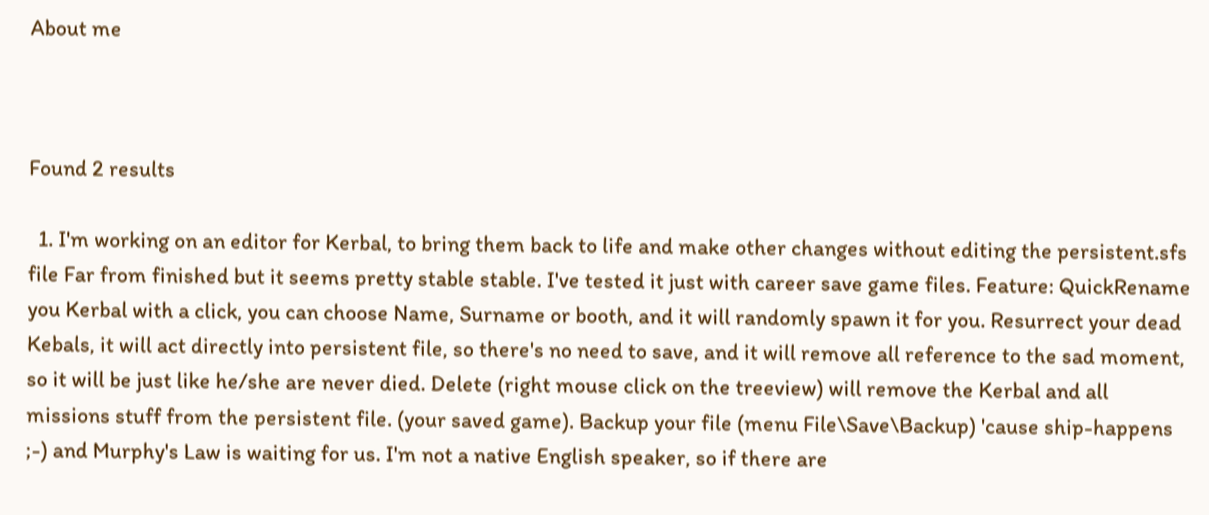About me



Found 2 results

  1. I'm working on an editor for Kerbal, to bring them back to life and make other changes without editing the persistent.sfs file Far from finished but it seems pretty stable stable. I've tested it just with career save game files. Feature: QuickRename you Kerbal with a click, you can choose Name, Surname or booth, and it will randomly spawn it for you. Resurrect your dead Kebals, it will act directly into persistent file, so there's no need to save, and it will remove all reference to the sad moment, so it will be just like he/she are never died. Delete (right mouse click on the treeview) will remove the Kerbal and all missions stuff from the persistent file. (your saved game). Backup your file (menu File\Save\Backup) 'cause ship-happens ;-) and Murphy's Law is waiting for us. I'm not a native English speaker, so if there are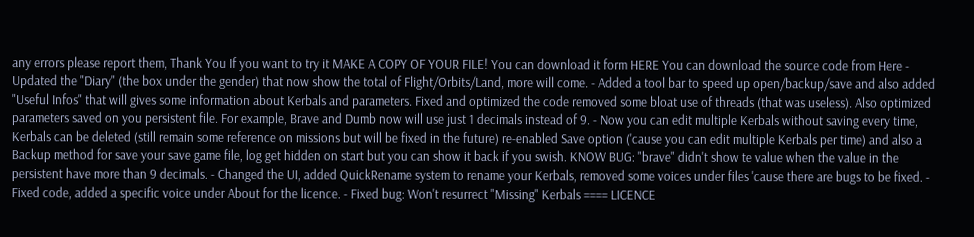any errors please report them, Thank You If you want to try it MAKE A COPY OF YOUR FILE! You can download it form HERE You can download the source code from Here - Updated the "Diary" (the box under the gender) that now show the total of Flight/Orbits/Land, more will come. - Added a tool bar to speed up open/backup/save and also added "Useful Infos" that will gives some information about Kerbals and parameters. Fixed and optimized the code removed some bloat use of threads (that was useless). Also optimized parameters saved on you persistent file. For example, Brave and Dumb now will use just 1 decimals instead of 9. - Now you can edit multiple Kerbals without saving every time, Kerbals can be deleted (still remain some reference on missions but will be fixed in the future) re-enabled Save option ('cause you can edit multiple Kerbals per time) and also a Backup method for save your save game file, log get hidden on start but you can show it back if you swish. KNOW BUG: "brave" didn't show te value when the value in the persistent have more than 9 decimals. - Changed the UI, added QuickRename system to rename your Kerbals, removed some voices under files 'cause there are bugs to be fixed. - Fixed code, added a specific voice under About for the licence. - Fixed bug: Won't resurrect "Missing" Kerbals ==== LICENCE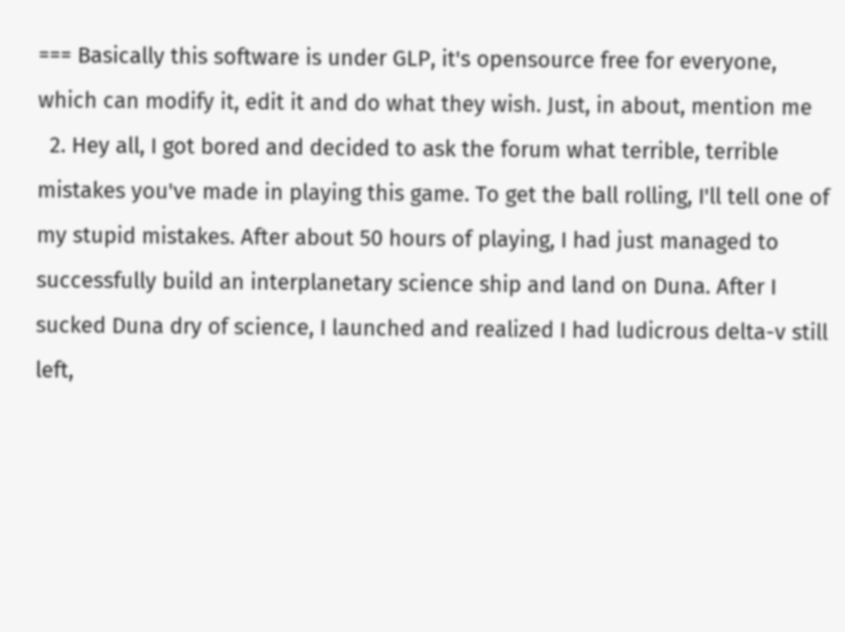=== Basically this software is under GLP, it's opensource free for everyone, which can modify it, edit it and do what they wish. Just, in about, mention me
  2. Hey all, I got bored and decided to ask the forum what terrible, terrible mistakes you've made in playing this game. To get the ball rolling, I'll tell one of my stupid mistakes. After about 50 hours of playing, I had just managed to successfully build an interplanetary science ship and land on Duna. After I sucked Duna dry of science, I launched and realized I had ludicrous delta-v still left,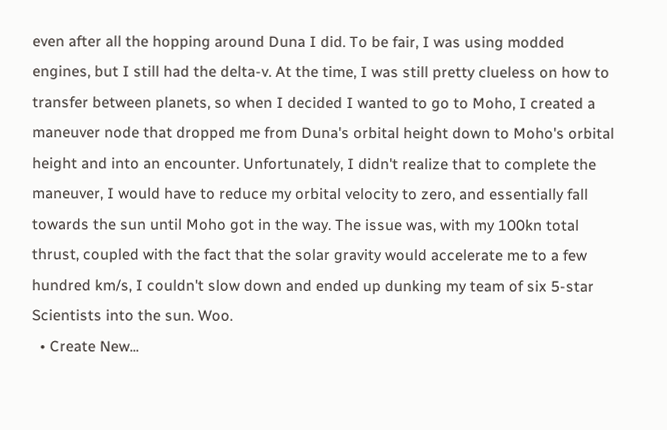even after all the hopping around Duna I did. To be fair, I was using modded engines, but I still had the delta-v. At the time, I was still pretty clueless on how to transfer between planets, so when I decided I wanted to go to Moho, I created a maneuver node that dropped me from Duna's orbital height down to Moho's orbital height and into an encounter. Unfortunately, I didn't realize that to complete the maneuver, I would have to reduce my orbital velocity to zero, and essentially fall towards the sun until Moho got in the way. The issue was, with my 100kn total thrust, coupled with the fact that the solar gravity would accelerate me to a few hundred km/s, I couldn't slow down and ended up dunking my team of six 5-star Scientists into the sun. Woo.
  • Create New...